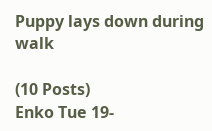Puppy lays down during walk

(10 Posts)
Enko Tue 19-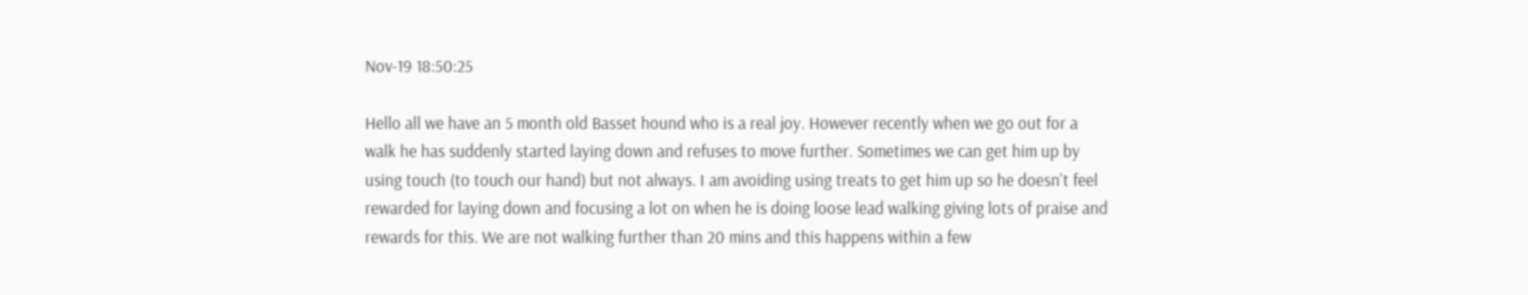Nov-19 18:50:25

Hello all we have an 5 month old Basset hound who is a real joy. However recently when we go out for a walk he has suddenly started laying down and refuses to move further. Sometimes we can get him up by using touch (to touch our hand) but not always. I am avoiding using treats to get him up so he doesn't feel rewarded for laying down and focusing a lot on when he is doing loose lead walking giving lots of praise and rewards for this. We are not walking further than 20 mins and this happens within a few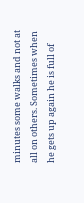minutes some walks and not at all on others. Sometimes when he gets up again he is full of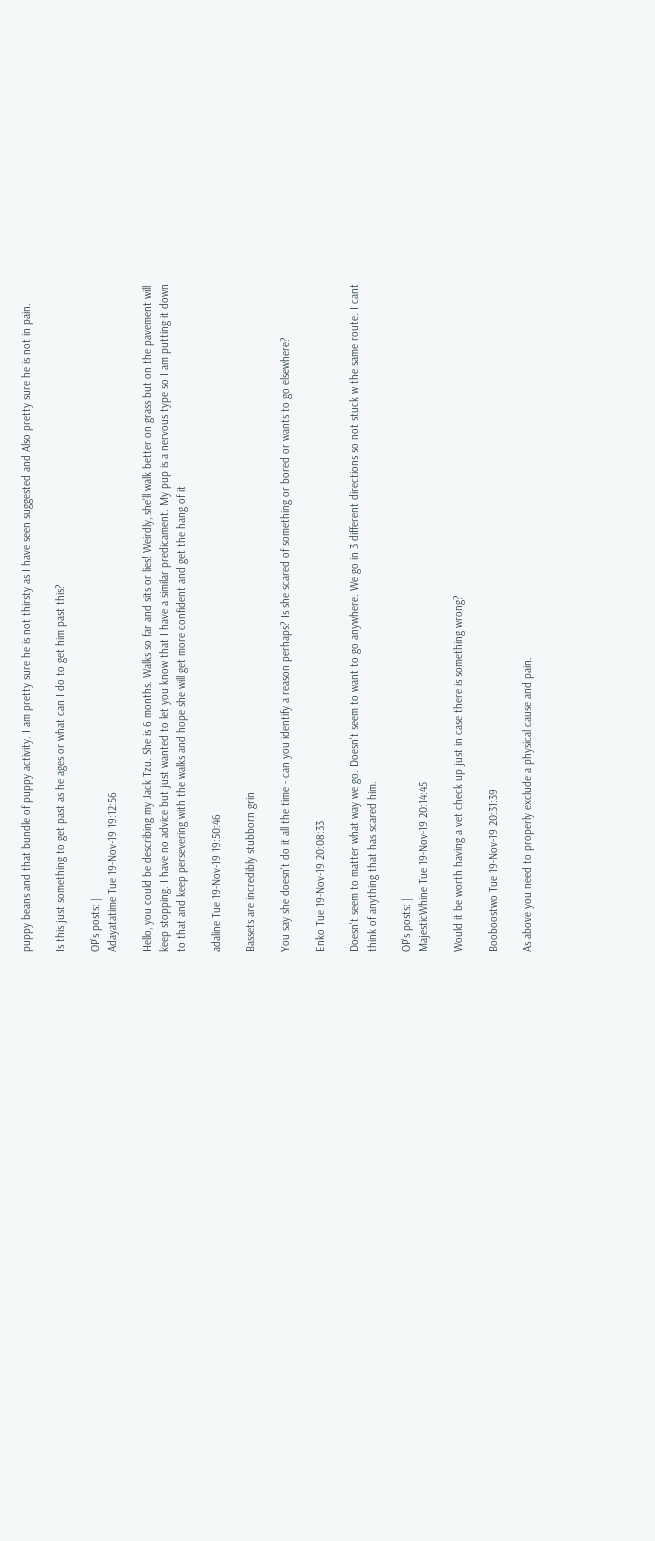puppy beans and that bundle of puppy activity. I am pretty sure he is not thirsty as I have seen suggested and Also pretty sure he is not in pain.

Is this just something to get past as he ages or what can I do to get him past this?

OP’s posts: |
Adayatatime Tue 19-Nov-19 19:12:56

Hello, you could be describing my Jack Tzu. She is 6 months. Walks so far and sits or lies! Weirdly, she'll walk better on grass but on the pavement will keep stopping. I have no advice but just wanted to let you know that I have a similar predicament. My pup is a nervous type so I am putting it down to that and keep persevering with the walks and hope she will get more confident and get the hang of it

adaline Tue 19-Nov-19 19:50:46

Bassets are incredibly stubborn grin

You say she doesn't do it all the time - can you identify a reason perhaps? Is she scared of something or bored or wants to go elsewhere?

Enko Tue 19-Nov-19 20:08:33

Doesn't seem to matter what way we go. Doesn't seem to want to go anywhere. We go in 3 different directions so not stuck w the same route. I cant think of anything that has scared him.

OP’s posts: |
MajesticWhine Tue 19-Nov-19 20:14:45

Would it be worth having a vet check up just in case there is something wrong?

Booboostwo Tue 19-Nov-19 20:31:39

As above you need to properly exclude a physical cause and pain.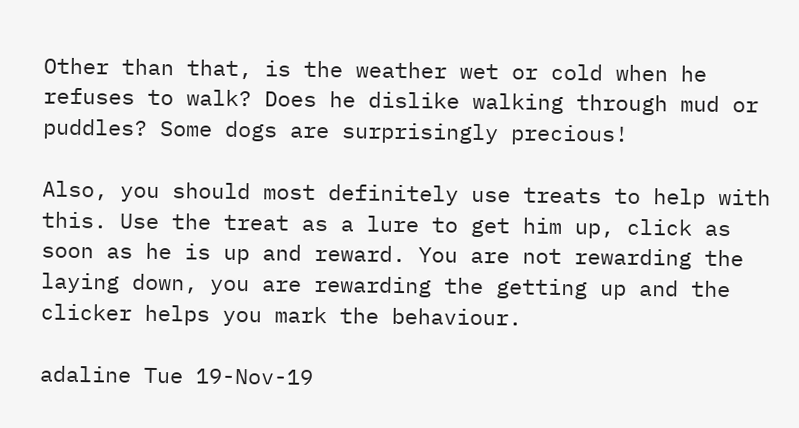Other than that, is the weather wet or cold when he refuses to walk? Does he dislike walking through mud or puddles? Some dogs are surprisingly precious!

Also, you should most definitely use treats to help with this. Use the treat as a lure to get him up, click as soon as he is up and reward. You are not rewarding the laying down, you are rewarding the getting up and the clicker helps you mark the behaviour.

adaline Tue 19-Nov-19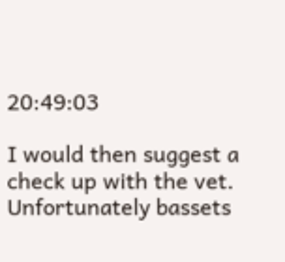20:49:03

I would then suggest a check up with the vet. Unfortunately bassets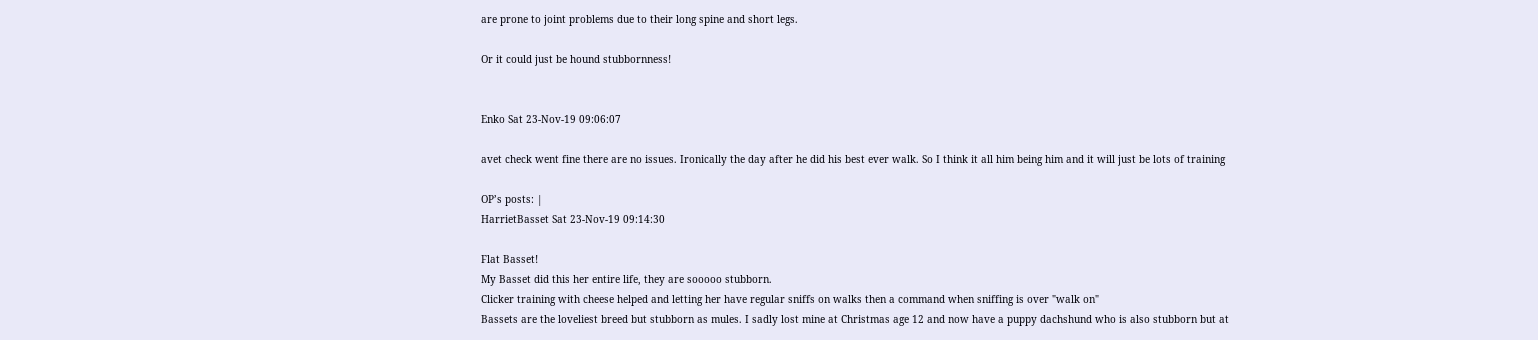are prone to joint problems due to their long spine and short legs.

Or it could just be hound stubbornness!


Enko Sat 23-Nov-19 09:06:07

avet check went fine there are no issues. Ironically the day after he did his best ever walk. So I think it all him being him and it will just be lots of training

OP’s posts: |
HarrietBasset Sat 23-Nov-19 09:14:30

Flat Basset!
My Basset did this her entire life, they are sooooo stubborn.
Clicker training with cheese helped and letting her have regular sniffs on walks then a command when sniffing is over "walk on"
Bassets are the loveliest breed but stubborn as mules. I sadly lost mine at Christmas age 12 and now have a puppy dachshund who is also stubborn but at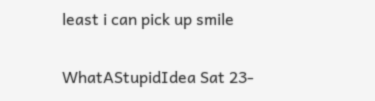least i can pick up smile

WhatAStupidIdea Sat 23-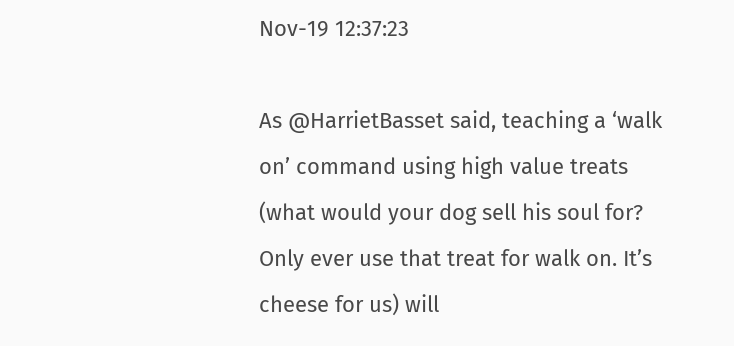Nov-19 12:37:23

As @HarrietBasset said, teaching a ‘walk on’ command using high value treats (what would your dog sell his soul for? Only ever use that treat for walk on. It’s cheese for us) will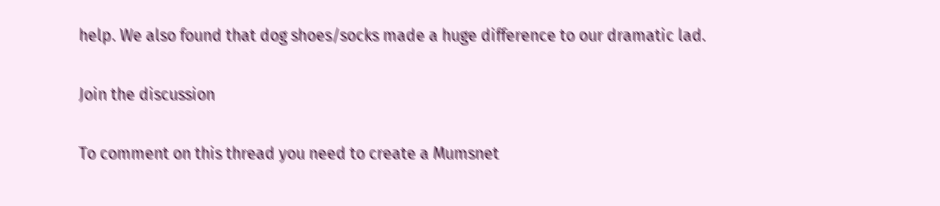help. We also found that dog shoes/socks made a huge difference to our dramatic lad.

Join the discussion

To comment on this thread you need to create a Mumsnet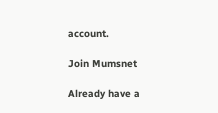account.

Join Mumsnet

Already have a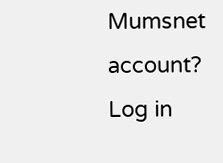Mumsnet account? Log in